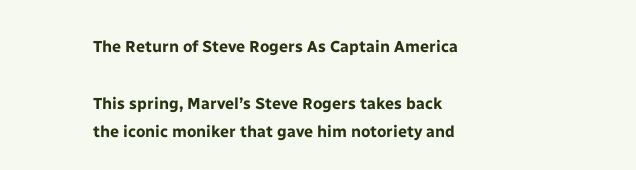The Return of Steve Rogers As Captain America

This spring, Marvel’s Steve Rogers takes back the iconic moniker that gave him notoriety and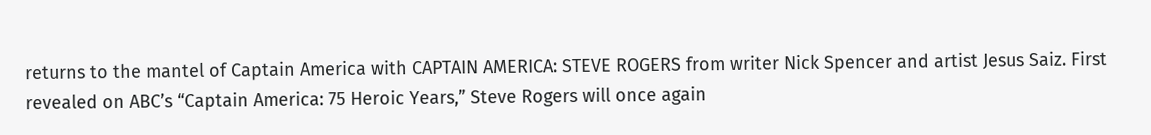returns to the mantel of Captain America with CAPTAIN AMERICA: STEVE ROGERS from writer Nick Spencer and artist Jesus Saiz. First revealed on ABC’s “Captain America: 75 Heroic Years,” Steve Rogers will once again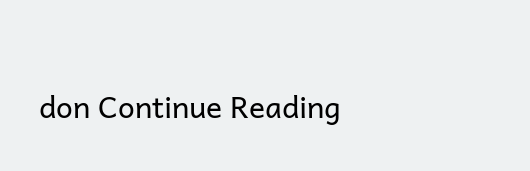don Continue Reading